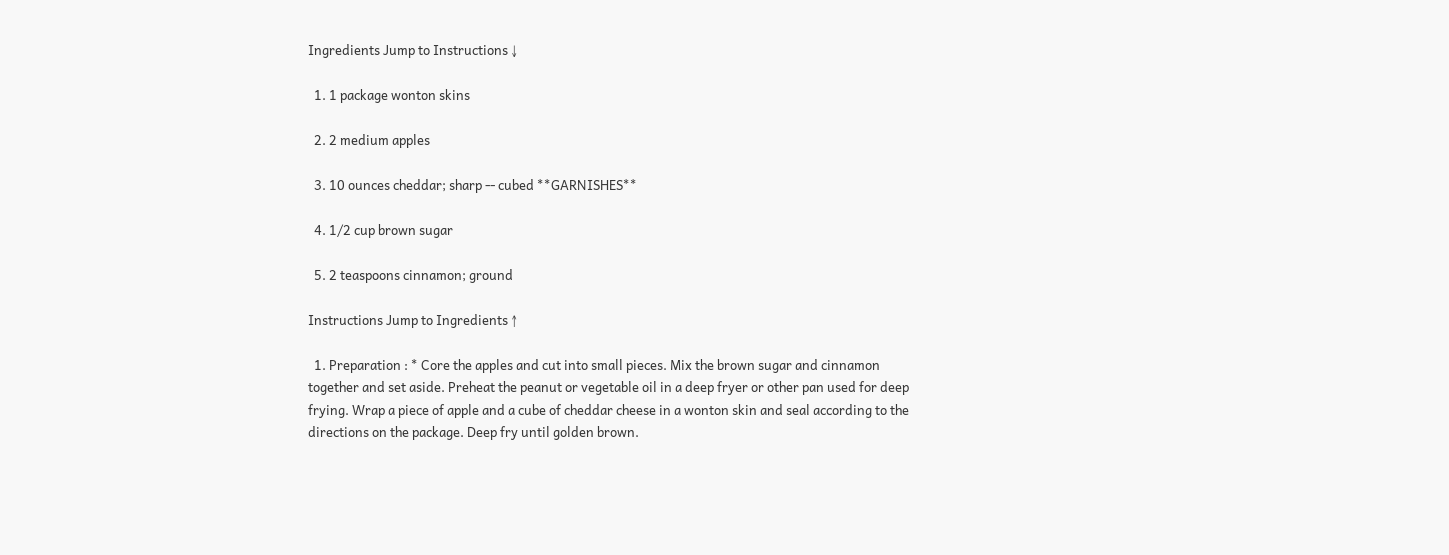Ingredients Jump to Instructions ↓

  1. 1 package wonton skins

  2. 2 medium apples

  3. 10 ounces cheddar; sharp -- cubed **GARNISHES**

  4. 1/2 cup brown sugar

  5. 2 teaspoons cinnamon; ground

Instructions Jump to Ingredients ↑

  1. Preparation : * Core the apples and cut into small pieces. Mix the brown sugar and cinnamon together and set aside. Preheat the peanut or vegetable oil in a deep fryer or other pan used for deep frying. Wrap a piece of apple and a cube of cheddar cheese in a wonton skin and seal according to the directions on the package. Deep fry until golden brown.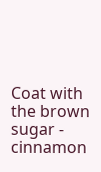Coat with the brown sugar - cinnamon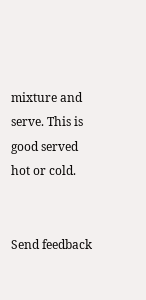mixture and serve. This is good served hot or cold.


Send feedback